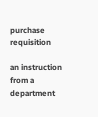purchase requisition

an instruction from a department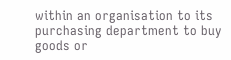within an organisation to its purchasing department to buy goods or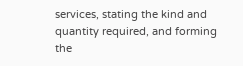services, stating the kind and quantity required, and forming the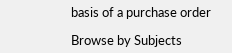basis of a purchase order

Browse by Subjects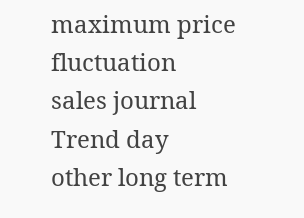maximum price fluctuation
sales journal
Trend day
other long term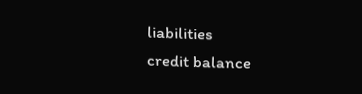liabilities
credit balance